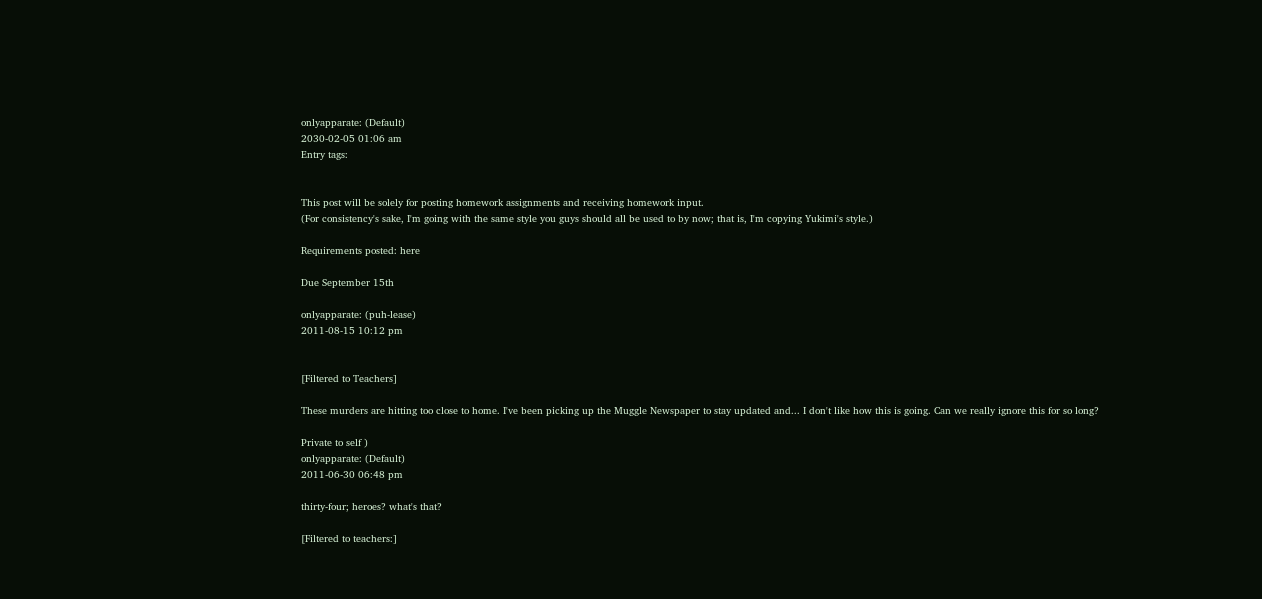onlyapparate: (Default)
2030-02-05 01:06 am
Entry tags:


This post will be solely for posting homework assignments and receiving homework input.
(For consistency's sake, I'm going with the same style you guys should all be used to by now; that is, I'm copying Yukimi's style.)

Requirements posted: here

Due September 15th

onlyapparate: (puh-lease)
2011-08-15 10:12 pm


[Filtered to Teachers]

These murders are hitting too close to home. I've been picking up the Muggle Newspaper to stay updated and... I don't like how this is going. Can we really ignore this for so long?

Private to self )
onlyapparate: (Default)
2011-06-30 06:48 pm

thirty-four; heroes? what's that?

[Filtered to teachers:]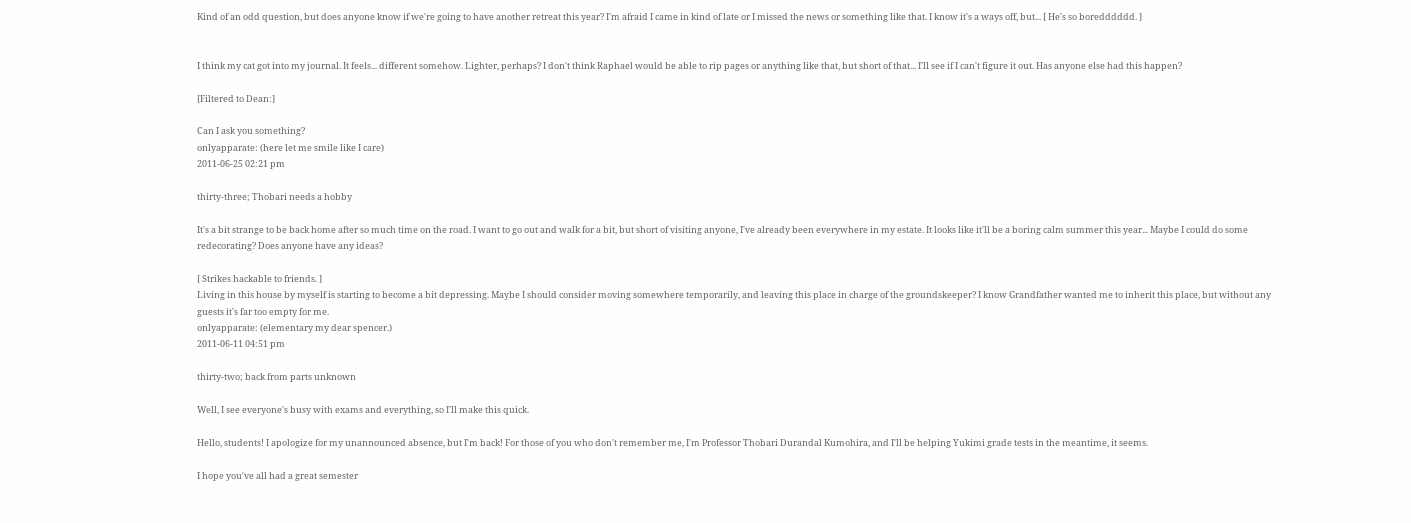Kind of an odd question, but does anyone know if we're going to have another retreat this year? I'm afraid I came in kind of late or I missed the news or something like that. I know it's a ways off, but... [ He's so boredddddd. ]


I think my cat got into my journal. It feels... different somehow. Lighter, perhaps? I don't think Raphael would be able to rip pages or anything like that, but short of that... I'll see if I can't figure it out. Has anyone else had this happen?

[Filtered to Dean:]

Can I ask you something?
onlyapparate: (here let me smile like I care)
2011-06-25 02:21 pm

thirty-three; Thobari needs a hobby

It's a bit strange to be back home after so much time on the road. I want to go out and walk for a bit, but short of visiting anyone, I've already been everywhere in my estate. It looks like it'll be a boring calm summer this year... Maybe I could do some redecorating? Does anyone have any ideas?

[ Strikes hackable to friends. ]
Living in this house by myself is starting to become a bit depressing. Maybe I should consider moving somewhere temporarily, and leaving this place in charge of the groundskeeper? I know Grandfather wanted me to inherit this place, but without any guests it's far too empty for me.
onlyapparate: (elementary my dear spencer.)
2011-06-11 04:51 pm

thirty-two; back from parts unknown

Well, I see everyone's busy with exams and everything, so I'll make this quick.

Hello, students! I apologize for my unannounced absence, but I'm back! For those of you who don't remember me, I'm Professor Thobari Durandal Kumohira, and I'll be helping Yukimi grade tests in the meantime, it seems.

I hope you've all had a great semester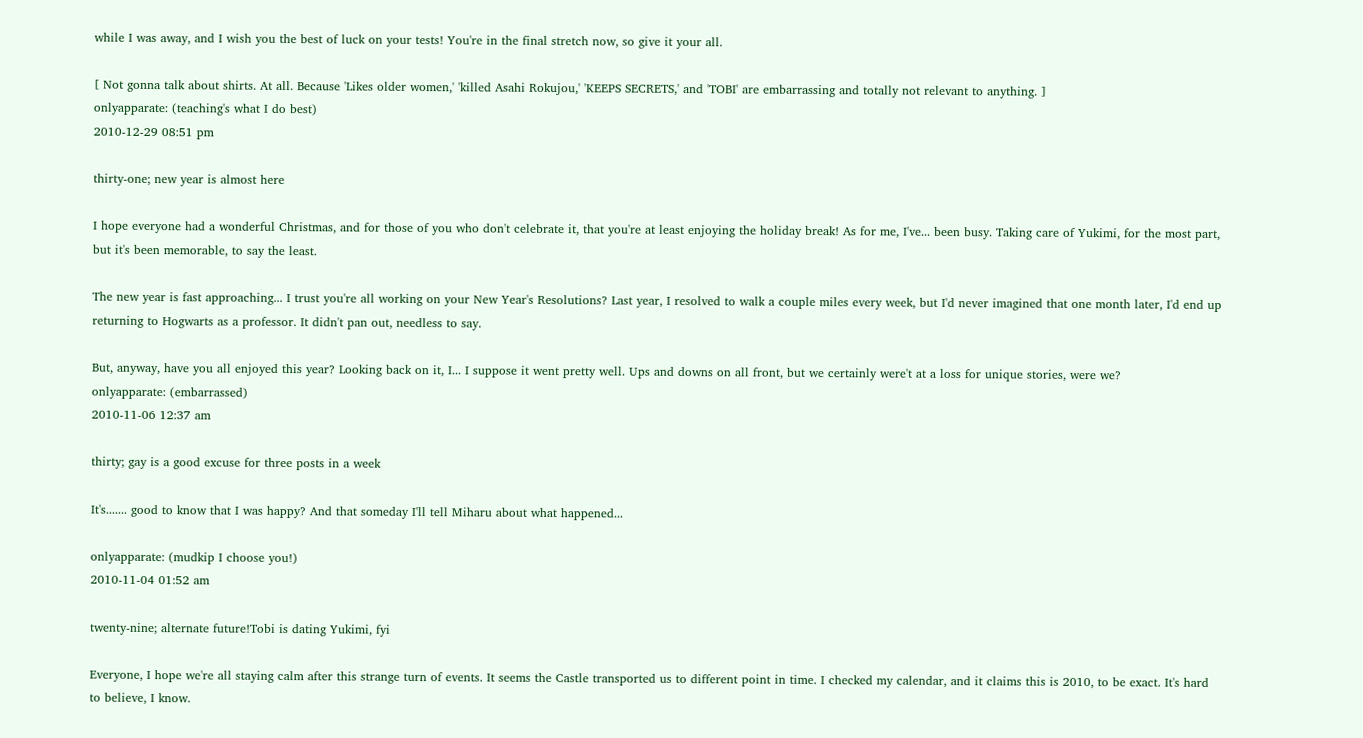while I was away, and I wish you the best of luck on your tests! You're in the final stretch now, so give it your all.

[ Not gonna talk about shirts. At all. Because 'Likes older women,' 'killed Asahi Rokujou,' 'KEEPS SECRETS,' and 'TOBI' are embarrassing and totally not relevant to anything. ]
onlyapparate: (teaching's what I do best)
2010-12-29 08:51 pm

thirty-one; new year is almost here

I hope everyone had a wonderful Christmas, and for those of you who don't celebrate it, that you're at least enjoying the holiday break! As for me, I've... been busy. Taking care of Yukimi, for the most part, but it's been memorable, to say the least.

The new year is fast approaching... I trust you're all working on your New Year's Resolutions? Last year, I resolved to walk a couple miles every week, but I'd never imagined that one month later, I'd end up returning to Hogwarts as a professor. It didn't pan out, needless to say.

But, anyway, have you all enjoyed this year? Looking back on it, I... I suppose it went pretty well. Ups and downs on all front, but we certainly were't at a loss for unique stories, were we?
onlyapparate: (embarrassed)
2010-11-06 12:37 am

thirty; gay is a good excuse for three posts in a week

It's....... good to know that I was happy? And that someday I'll tell Miharu about what happened...

onlyapparate: (mudkip I choose you!)
2010-11-04 01:52 am

twenty-nine; alternate future!Tobi is dating Yukimi, fyi

Everyone, I hope we're all staying calm after this strange turn of events. It seems the Castle transported us to different point in time. I checked my calendar, and it claims this is 2010, to be exact. It's hard to believe, I know.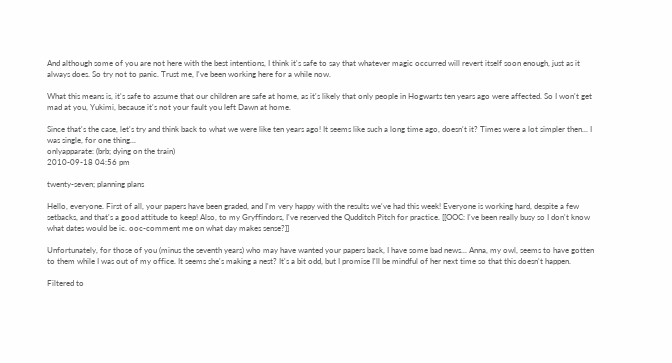And although some of you are not here with the best intentions, I think it's safe to say that whatever magic occurred will revert itself soon enough, just as it always does. So try not to panic. Trust me, I've been working here for a while now.

What this means is, it's safe to assume that our children are safe at home, as it's likely that only people in Hogwarts ten years ago were affected. So I won't get mad at you, Yukimi, because it's not your fault you left Dawn at home.

Since that's the case, let's try and think back to what we were like ten years ago! It seems like such a long time ago, doesn't it? Times were a lot simpler then... I was single, for one thing...
onlyapparate: (brb; dying on the train)
2010-09-18 04:56 pm

twenty-seven; planning plans

Hello, everyone. First of all, your papers have been graded, and I'm very happy with the results we've had this week! Everyone is working hard, despite a few setbacks, and that's a good attitude to keep! Also, to my Gryffindors, I've reserved the Qudditch Pitch for practice. [[OOC: I've been really busy so I don't know what dates would be ic. ooc-comment me on what day makes sense?]]

Unfortunately, for those of you (minus the seventh years) who may have wanted your papers back, I have some bad news... Anna, my owl, seems to have gotten to them while I was out of my office. It seems she's making a nest? It's a bit odd, but I promise I'll be mindful of her next time so that this doesn't happen.

Filtered to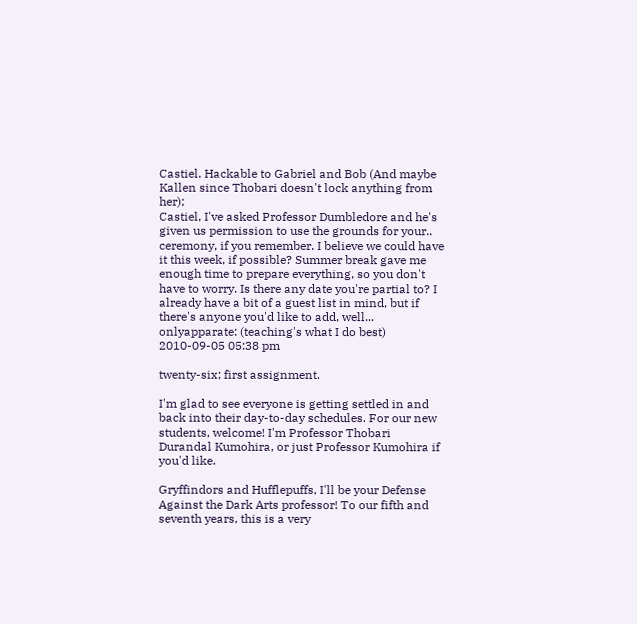Castiel. Hackable to Gabriel and Bob (And maybe Kallen since Thobari doesn't lock anything from her);
Castiel, I've asked Professor Dumbledore and he's given us permission to use the grounds for your.. ceremony, if you remember. I believe we could have it this week, if possible? Summer break gave me enough time to prepare everything, so you don't have to worry. Is there any date you're partial to? I already have a bit of a guest list in mind, but if there's anyone you'd like to add, well...
onlyapparate: (teaching's what I do best)
2010-09-05 05:38 pm

twenty-six; first assignment.

I'm glad to see everyone is getting settled in and back into their day-to-day schedules. For our new students, welcome! I'm Professor Thobari Durandal Kumohira, or just Professor Kumohira if you'd like.

Gryffindors and Hufflepuffs, I'll be your Defense Against the Dark Arts professor! To our fifth and seventh years, this is a very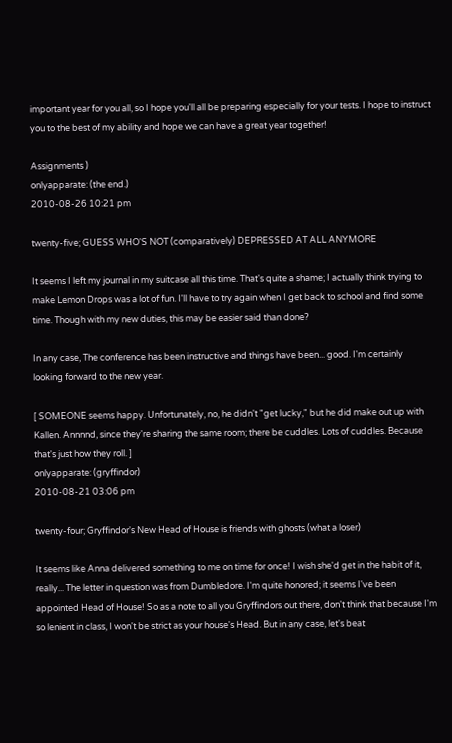important year for you all, so I hope you'll all be preparing especially for your tests. I hope to instruct you to the best of my ability and hope we can have a great year together!

Assignments )
onlyapparate: (the end.)
2010-08-26 10:21 pm

twenty-five; GUESS WHO'S NOT (comparatively) DEPRESSED AT ALL ANYMORE

It seems I left my journal in my suitcase all this time. That's quite a shame; I actually think trying to make Lemon Drops was a lot of fun. I'll have to try again when I get back to school and find some time. Though with my new duties, this may be easier said than done?

In any case, The conference has been instructive and things have been... good. I'm certainly looking forward to the new year.

[ SOMEONE seems happy. Unfortunately, no, he didn't "get lucky," but he did make out up with Kallen. Annnnd, since they're sharing the same room; there be cuddles. Lots of cuddles. Because that's just how they roll. ]
onlyapparate: (gryffindor)
2010-08-21 03:06 pm

twenty-four; Gryffindor's New Head of House is friends with ghosts (what a loser)

It seems like Anna delivered something to me on time for once! I wish she'd get in the habit of it, really... The letter in question was from Dumbledore. I'm quite honored; it seems I've been appointed Head of House! So as a note to all you Gryffindors out there, don't think that because I'm so lenient in class, I won't be strict as your house's Head. But in any case, let's beat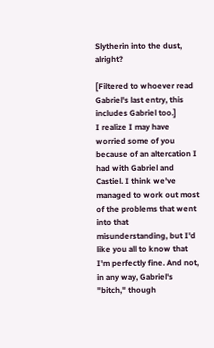Slytherin into the dust, alright?

[Filtered to whoever read Gabriel's last entry, this includes Gabriel too.]
I realize I may have worried some of you because of an altercation I had with Gabriel and Castiel. I think we've managed to work out most of the problems that went into that misunderstanding, but I'd like you all to know that I'm perfectly fine. And not, in any way, Gabriel's "bitch," though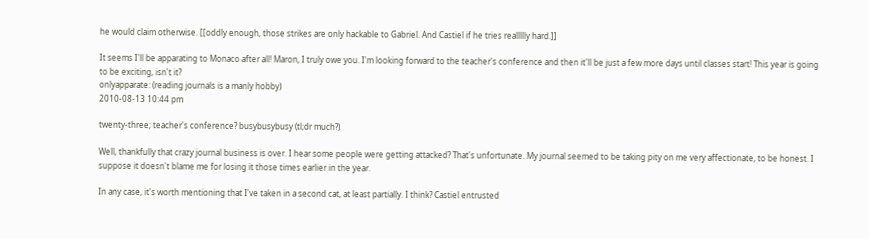he would claim otherwise. [[oddly enough, those strikes are only hackable to Gabriel. And Castiel if he tries reallllly hard.]]

It seems I'll be apparating to Monaco after all! Maron, I truly owe you. I'm looking forward to the teacher's conference and then it'll be just a few more days until classes start! This year is going to be exciting, isn't it?
onlyapparate: (reading journals is a manly hobby)
2010-08-13 10:44 pm

twenty-three; teacher's conference? busybusybusy (tl;dr much?)

Well, thankfully that crazy journal business is over. I hear some people were getting attacked? That's unfortunate. My journal seemed to be taking pity on me very affectionate, to be honest. I suppose it doesn't blame me for losing it those times earlier in the year.

In any case, it's worth mentioning that I've taken in a second cat, at least partially. I think? Castiel entrusted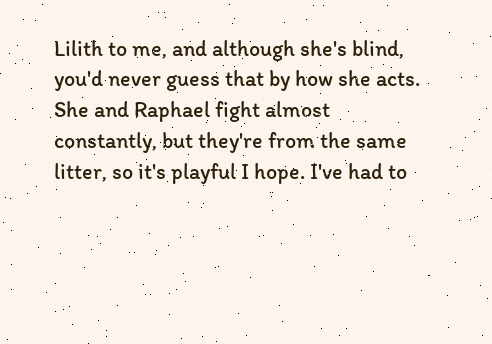Lilith to me, and although she's blind, you'd never guess that by how she acts. She and Raphael fight almost constantly, but they're from the same litter, so it's playful I hope. I've had to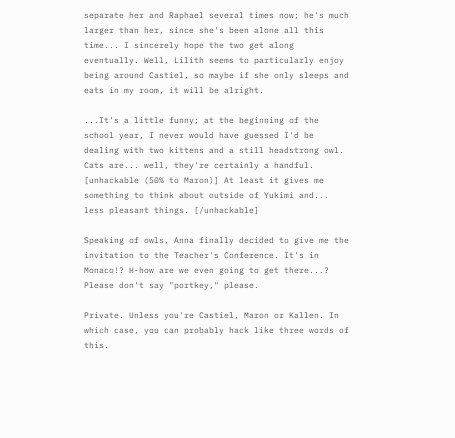separate her and Raphael several times now; he's much larger than her, since she's been alone all this time... I sincerely hope the two get along eventually. Well, Lilith seems to particularly enjoy being around Castiel, so maybe if she only sleeps and eats in my room, it will be alright.

...It's a little funny; at the beginning of the school year, I never would have guessed I'd be dealing with two kittens and a still headstrong owl. Cats are... well, they're certainly a handful. [unhackable (50% to Maron)] At least it gives me something to think about outside of Yukimi and... less pleasant things. [/unhackable]

Speaking of owls, Anna finally decided to give me the invitation to the Teacher's Conference. It's in Monaco!? H-how are we even going to get there...? Please don't say "portkey," please.

Private. Unless you're Castiel, Maron or Kallen. In which case, you can probably hack like three words of this.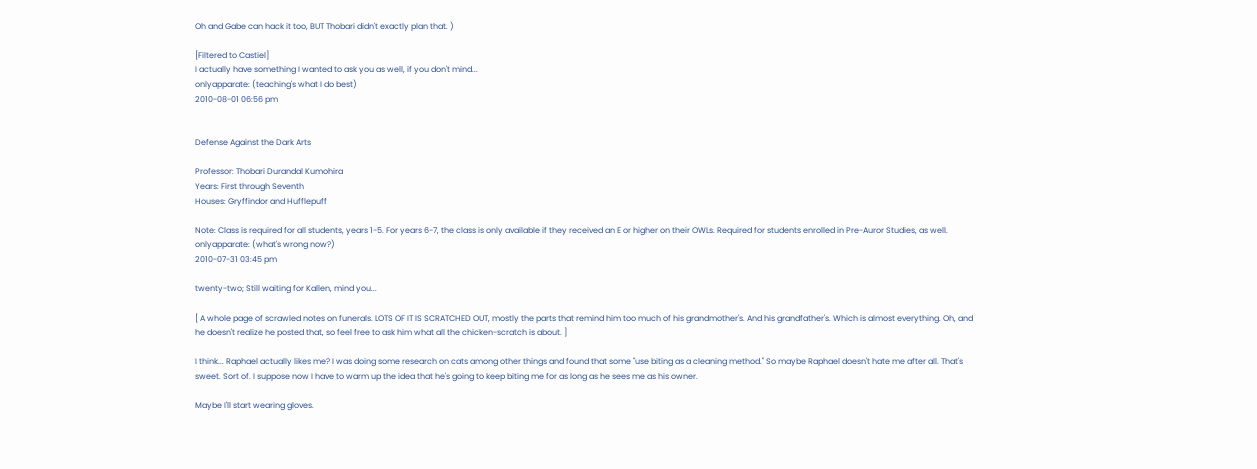Oh and Gabe can hack it too, BUT Thobari didn't exactly plan that. )

[Filtered to Castiel]
I actually have something I wanted to ask you as well, if you don't mind...
onlyapparate: (teaching's what I do best)
2010-08-01 06:56 pm


Defense Against the Dark Arts

Professor: Thobari Durandal Kumohira
Years: First through Seventh
Houses: Gryffindor and Hufflepuff

Note: Class is required for all students, years 1-5. For years 6-7, the class is only available if they received an E or higher on their OWLs. Required for students enrolled in Pre-Auror Studies, as well.
onlyapparate: (what's wrong now?)
2010-07-31 03:45 pm

twenty-two; Still waiting for Kallen, mind you...

[ A whole page of scrawled notes on funerals. LOTS OF IT IS SCRATCHED OUT, mostly the parts that remind him too much of his grandmother's. And his grandfather's. Which is almost everything. Oh, and he doesn't realize he posted that, so feel free to ask him what all the chicken-scratch is about. ]

I think... Raphael actually likes me? I was doing some research on cats among other things and found that some "use biting as a cleaning method." So maybe Raphael doesn't hate me after all. That's sweet. Sort of. I suppose now I have to warm up the idea that he's going to keep biting me for as long as he sees me as his owner.

Maybe I'll start wearing gloves.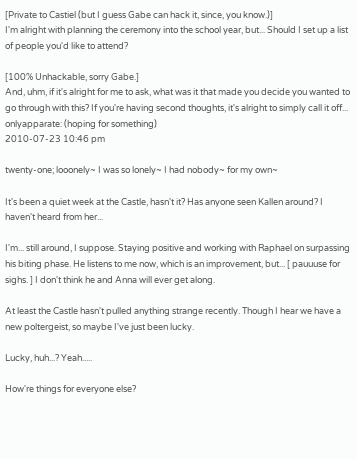[Private to Castiel (but I guess Gabe can hack it, since, you know.)]
I'm alright with planning the ceremony into the school year, but... Should I set up a list of people you'd like to attend?

[100% Unhackable, sorry Gabe.]
And, uhm, if it's alright for me to ask, what was it that made you decide you wanted to go through with this? If you're having second thoughts, it's alright to simply call it off...
onlyapparate: (hoping for something)
2010-07-23 10:46 pm

twenty-one; looonely~ I was so lonely~ I had nobody~ for my own~

It's been a quiet week at the Castle, hasn't it? Has anyone seen Kallen around? I haven't heard from her...

I'm... still around, I suppose. Staying positive and working with Raphael on surpassing his biting phase. He listens to me now, which is an improvement, but... [ pauuuse for sighs. ] I don't think he and Anna will ever get along.

At least the Castle hasn't pulled anything strange recently. Though I hear we have a new poltergeist, so maybe I've just been lucky.

Lucky, huh...? Yeah.....

How're things for everyone else?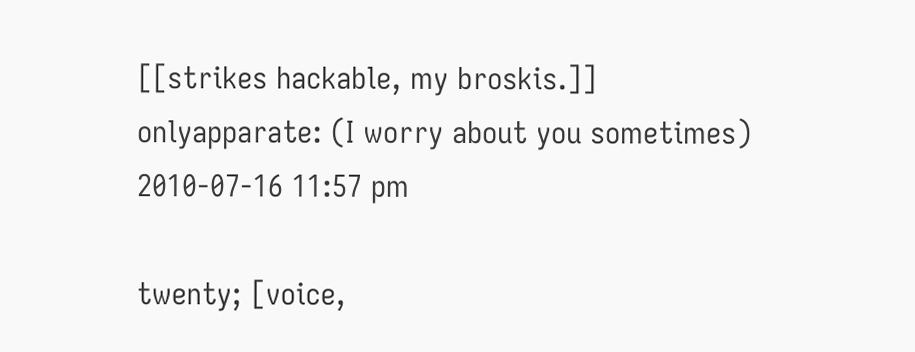[[strikes hackable, my broskis.]]
onlyapparate: (I worry about you sometimes)
2010-07-16 11:57 pm

twenty; [voice,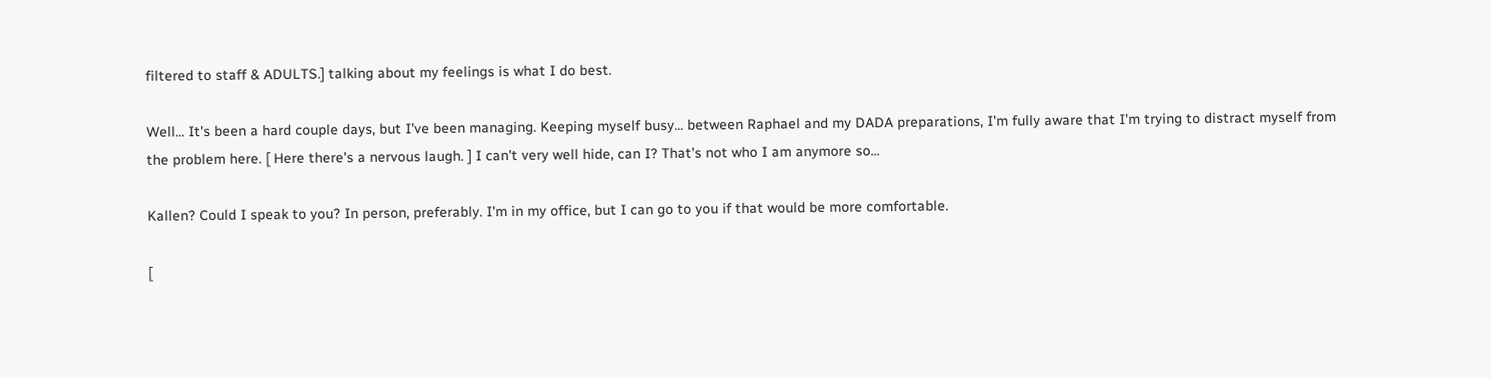filtered to staff & ADULTS.] talking about my feelings is what I do best.

Well... It's been a hard couple days, but I've been managing. Keeping myself busy... between Raphael and my DADA preparations, I'm fully aware that I'm trying to distract myself from the problem here. [ Here there's a nervous laugh. ] I can't very well hide, can I? That's not who I am anymore so...

Kallen? Could I speak to you? In person, preferably. I'm in my office, but I can go to you if that would be more comfortable.

[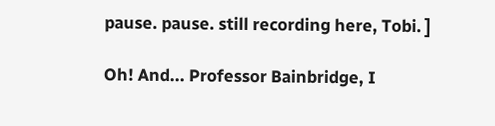pause. pause. still recording here, Tobi. ]

Oh! And... Professor Bainbridge, I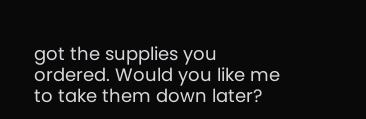got the supplies you ordered. Would you like me to take them down later?